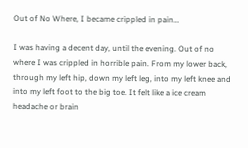Out of No Where, I became crippled in pain…

I was having a decent day, until the evening. Out of no where I was crippled in horrible pain. From my lower back, through my left hip, down my left leg, into my left knee and into my left foot to the big toe. It felt like a ice cream headache or brain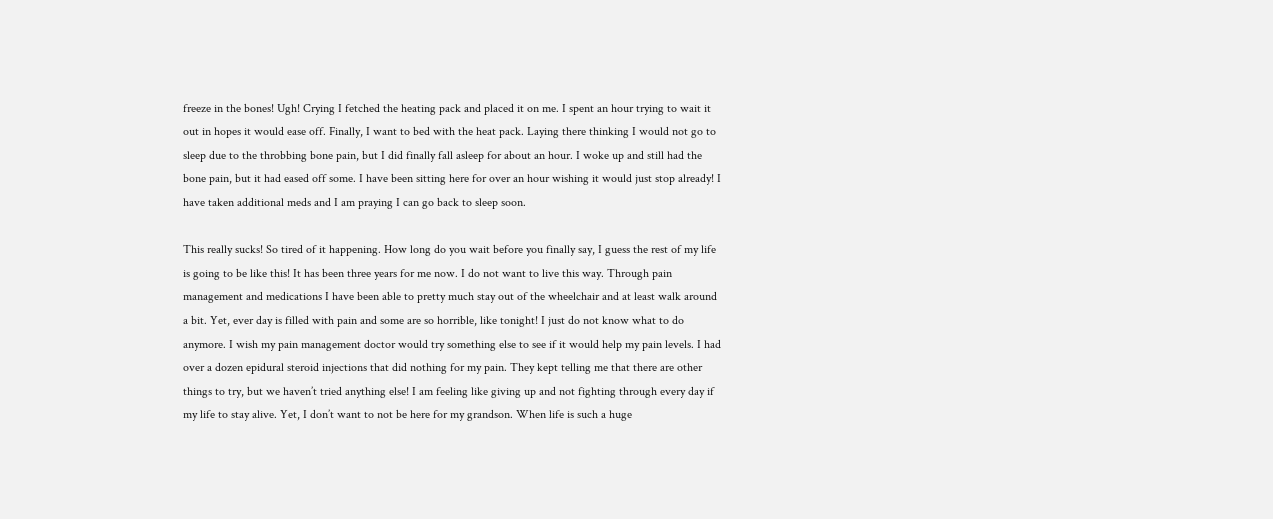freeze in the bones! Ugh! Crying I fetched the heating pack and placed it on me. I spent an hour trying to wait it out in hopes it would ease off. Finally, I want to bed with the heat pack. Laying there thinking I would not go to sleep due to the throbbing bone pain, but I did finally fall asleep for about an hour. I woke up and still had the bone pain, but it had eased off some. I have been sitting here for over an hour wishing it would just stop already! I have taken additional meds and I am praying I can go back to sleep soon.

This really sucks! So tired of it happening. How long do you wait before you finally say, I guess the rest of my life is going to be like this! It has been three years for me now. I do not want to live this way. Through pain management and medications I have been able to pretty much stay out of the wheelchair and at least walk around a bit. Yet, ever day is filled with pain and some are so horrible, like tonight! I just do not know what to do anymore. I wish my pain management doctor would try something else to see if it would help my pain levels. I had over a dozen epidural steroid injections that did nothing for my pain. They kept telling me that there are other things to try, but we haven’t tried anything else! I am feeling like giving up and not fighting through every day if my life to stay alive. Yet, I don’t want to not be here for my grandson. When life is such a huge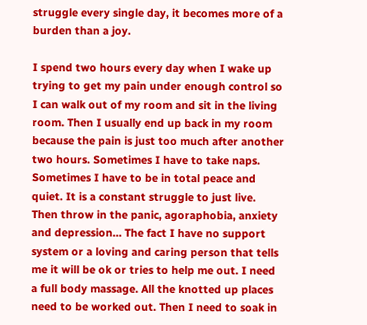struggle every single day, it becomes more of a burden than a joy.

I spend two hours every day when I wake up trying to get my pain under enough control so I can walk out of my room and sit in the living room. Then I usually end up back in my room because the pain is just too much after another two hours. Sometimes I have to take naps. Sometimes I have to be in total peace and quiet. It is a constant struggle to just live. Then throw in the panic, agoraphobia, anxiety and depression… The fact I have no support system or a loving and caring person that tells me it will be ok or tries to help me out. I need a full body massage. All the knotted up places need to be worked out. Then I need to soak in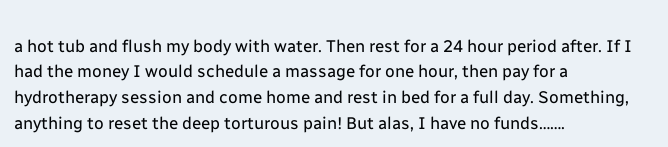a hot tub and flush my body with water. Then rest for a 24 hour period after. If I had the money I would schedule a massage for one hour, then pay for a hydrotherapy session and come home and rest in bed for a full day. Something, anything to reset the deep torturous pain! But alas, I have no funds…….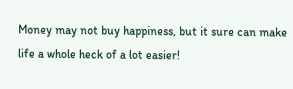Money may not buy happiness, but it sure can make life a whole heck of a lot easier!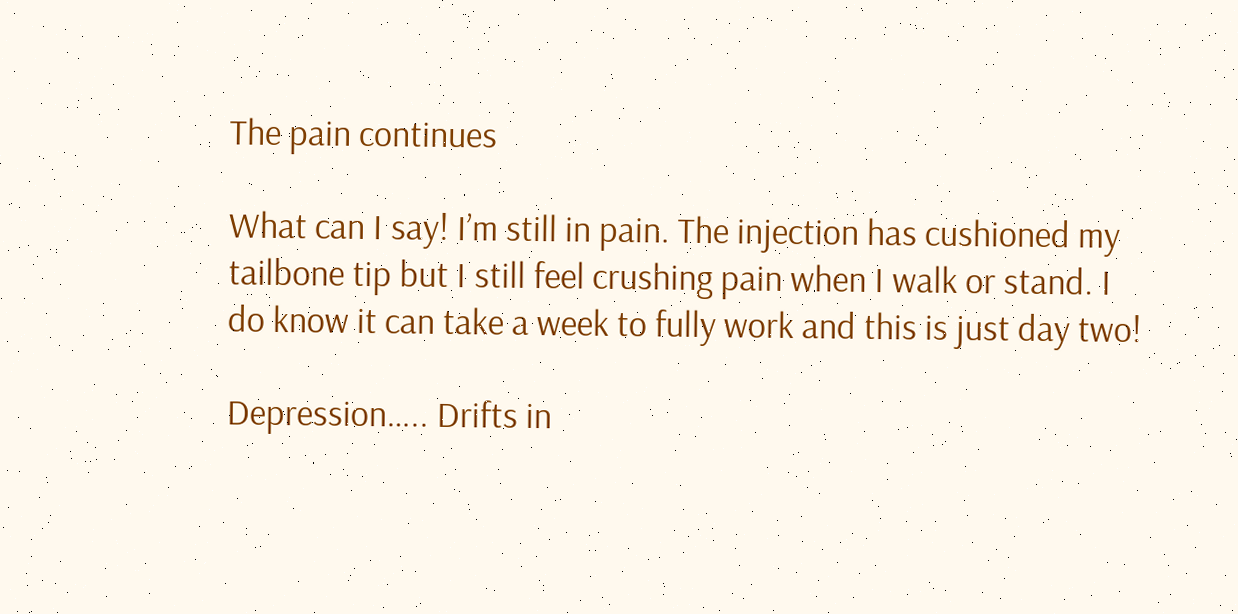The pain continues

What can I say! I’m still in pain. The injection has cushioned my tailbone tip but I still feel crushing pain when I walk or stand. I do know it can take a week to fully work and this is just day two!

Depression….. Drifts in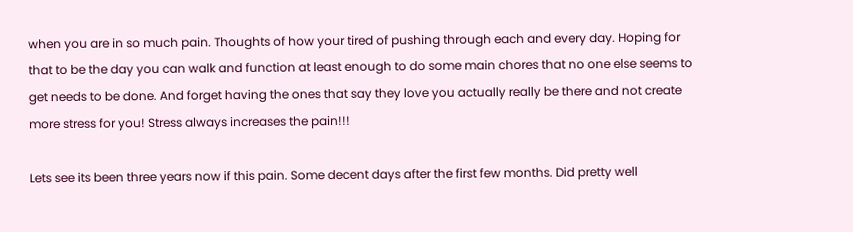when you are in so much pain. Thoughts of how your tired of pushing through each and every day. Hoping for that to be the day you can walk and function at least enough to do some main chores that no one else seems to get needs to be done. And forget having the ones that say they love you actually really be there and not create more stress for you! Stress always increases the pain!!!

Lets see its been three years now if this pain. Some decent days after the first few months. Did pretty well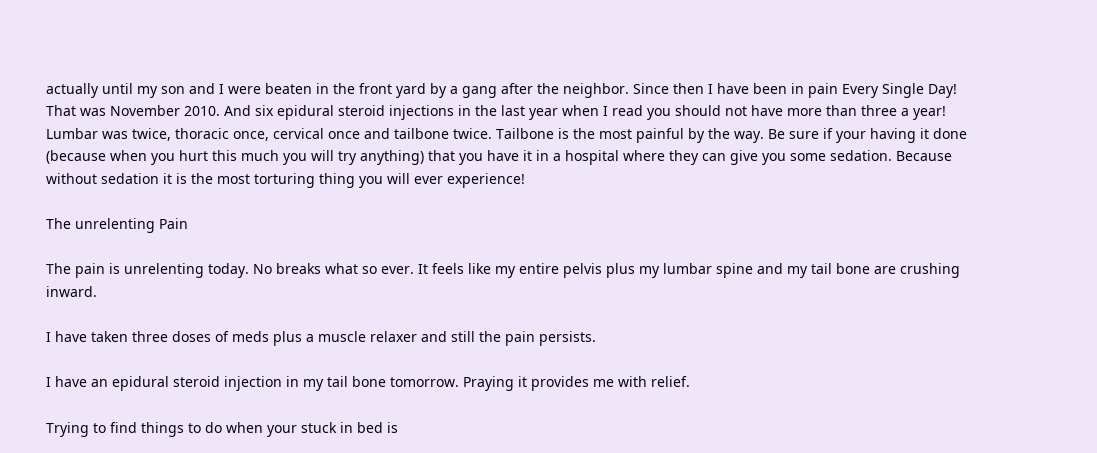actually until my son and I were beaten in the front yard by a gang after the neighbor. Since then I have been in pain Every Single Day! That was November 2010. And six epidural steroid injections in the last year when I read you should not have more than three a year! Lumbar was twice, thoracic once, cervical once and tailbone twice. Tailbone is the most painful by the way. Be sure if your having it done (because when you hurt this much you will try anything) that you have it in a hospital where they can give you some sedation. Because without sedation it is the most torturing thing you will ever experience!

The unrelenting Pain

The pain is unrelenting today. No breaks what so ever. It feels like my entire pelvis plus my lumbar spine and my tail bone are crushing inward.

I have taken three doses of meds plus a muscle relaxer and still the pain persists.

I have an epidural steroid injection in my tail bone tomorrow. Praying it provides me with relief.

Trying to find things to do when your stuck in bed is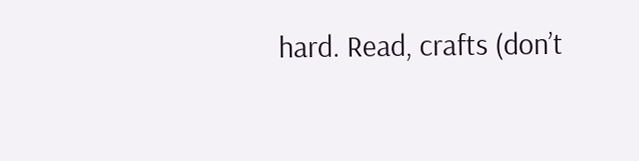hard. Read, crafts (don’t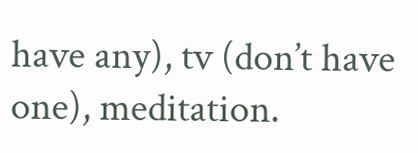have any), tv (don’t have one), meditation.